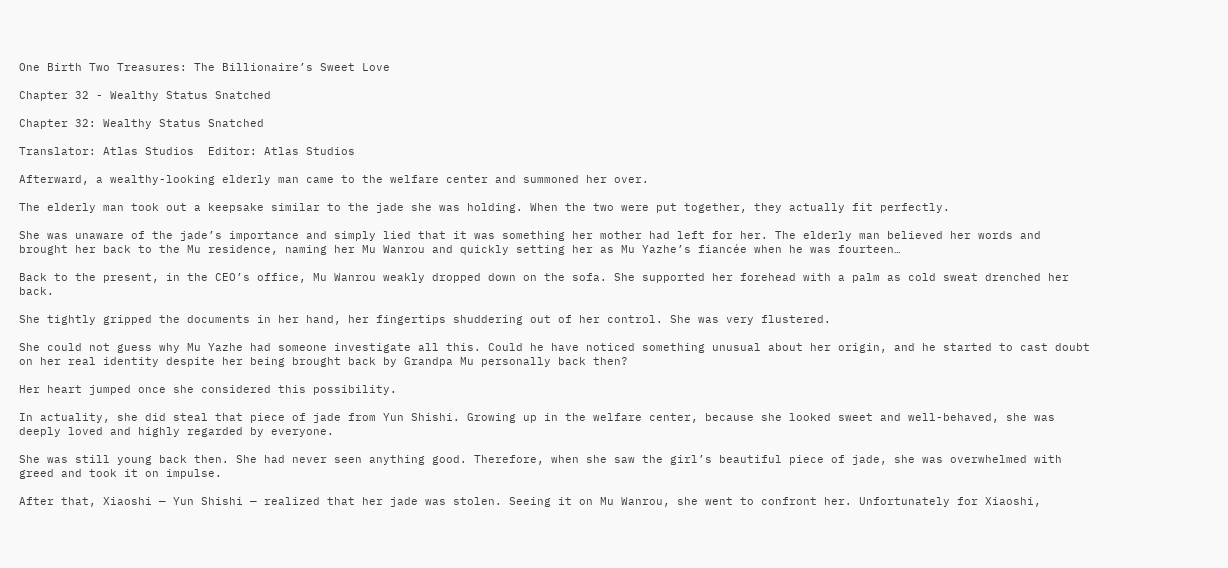One Birth Two Treasures: The Billionaire’s Sweet Love

Chapter 32 - Wealthy Status Snatched

Chapter 32: Wealthy Status Snatched

Translator: Atlas Studios  Editor: Atlas Studios

Afterward, a wealthy-looking elderly man came to the welfare center and summoned her over.

The elderly man took out a keepsake similar to the jade she was holding. When the two were put together, they actually fit perfectly.

She was unaware of the jade’s importance and simply lied that it was something her mother had left for her. The elderly man believed her words and brought her back to the Mu residence, naming her Mu Wanrou and quickly setting her as Mu Yazhe’s fiancée when he was fourteen…

Back to the present, in the CEO’s office, Mu Wanrou weakly dropped down on the sofa. She supported her forehead with a palm as cold sweat drenched her back.

She tightly gripped the documents in her hand, her fingertips shuddering out of her control. She was very flustered.

She could not guess why Mu Yazhe had someone investigate all this. Could he have noticed something unusual about her origin, and he started to cast doubt on her real identity despite her being brought back by Grandpa Mu personally back then?

Her heart jumped once she considered this possibility.

In actuality, she did steal that piece of jade from Yun Shishi. Growing up in the welfare center, because she looked sweet and well-behaved, she was deeply loved and highly regarded by everyone.

She was still young back then. She had never seen anything good. Therefore, when she saw the girl’s beautiful piece of jade, she was overwhelmed with greed and took it on impulse.

After that, Xiaoshi — Yun Shishi — realized that her jade was stolen. Seeing it on Mu Wanrou, she went to confront her. Unfortunately for Xiaoshi,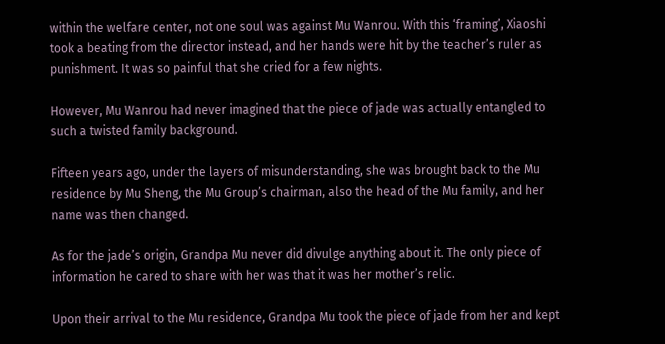within the welfare center, not one soul was against Mu Wanrou. With this ‘framing’, Xiaoshi took a beating from the director instead, and her hands were hit by the teacher’s ruler as punishment. It was so painful that she cried for a few nights.

However, Mu Wanrou had never imagined that the piece of jade was actually entangled to such a twisted family background.

Fifteen years ago, under the layers of misunderstanding, she was brought back to the Mu residence by Mu Sheng, the Mu Group’s chairman, also the head of the Mu family, and her name was then changed.

As for the jade’s origin, Grandpa Mu never did divulge anything about it. The only piece of information he cared to share with her was that it was her mother’s relic.

Upon their arrival to the Mu residence, Grandpa Mu took the piece of jade from her and kept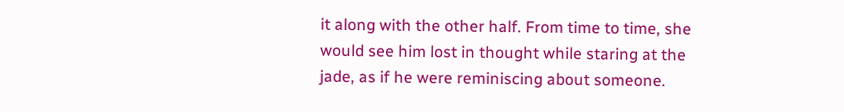it along with the other half. From time to time, she would see him lost in thought while staring at the jade, as if he were reminiscing about someone.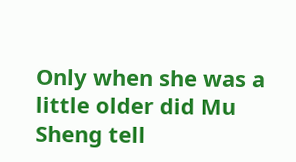Only when she was a little older did Mu Sheng tell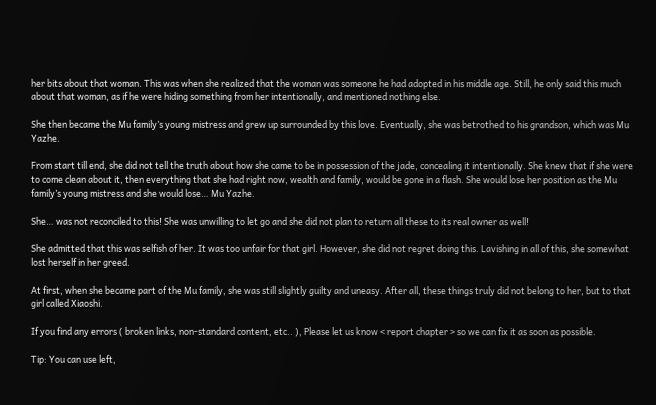her bits about that woman. This was when she realized that the woman was someone he had adopted in his middle age. Still, he only said this much about that woman, as if he were hiding something from her intentionally, and mentioned nothing else.

She then became the Mu family’s young mistress and grew up surrounded by this love. Eventually, she was betrothed to his grandson, which was Mu Yazhe.

From start till end, she did not tell the truth about how she came to be in possession of the jade, concealing it intentionally. She knew that if she were to come clean about it, then everything that she had right now, wealth and family, would be gone in a flash. She would lose her position as the Mu family’s young mistress and she would lose… Mu Yazhe.

She… was not reconciled to this! She was unwilling to let go and she did not plan to return all these to its real owner as well!

She admitted that this was selfish of her. It was too unfair for that girl. However, she did not regret doing this. Lavishing in all of this, she somewhat lost herself in her greed.

At first, when she became part of the Mu family, she was still slightly guilty and uneasy. After all, these things truly did not belong to her, but to that girl called Xiaoshi.

If you find any errors ( broken links, non-standard content, etc.. ), Please let us know < report chapter > so we can fix it as soon as possible.

Tip: You can use left,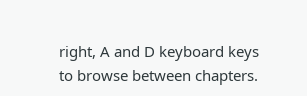right, A and D keyboard keys to browse between chapters.